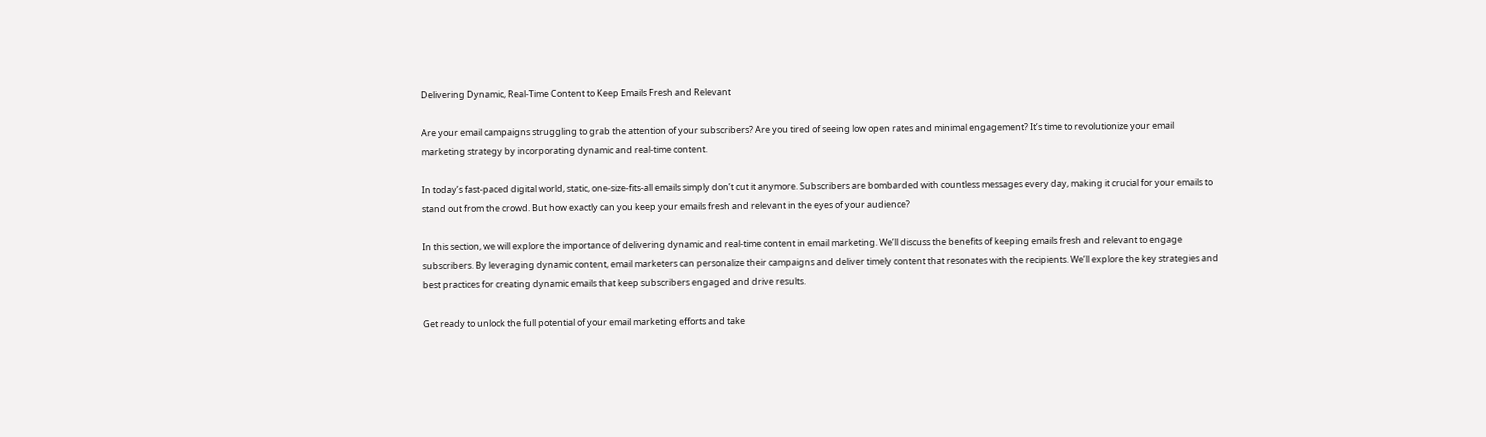Delivering Dynamic, Real-Time Content to Keep Emails Fresh and Relevant

Are your email campaigns struggling to grab the attention of your subscribers? Are you tired of seeing low open rates and minimal engagement? It’s time to revolutionize your email marketing strategy by incorporating dynamic and real-time content.

In today’s fast-paced digital world, static, one-size-fits-all emails simply don’t cut it anymore. Subscribers are bombarded with countless messages every day, making it crucial for your emails to stand out from the crowd. But how exactly can you keep your emails fresh and relevant in the eyes of your audience?

In this section, we will explore the importance of delivering dynamic and real-time content in email marketing. We’ll discuss the benefits of keeping emails fresh and relevant to engage subscribers. By leveraging dynamic content, email marketers can personalize their campaigns and deliver timely content that resonates with the recipients. We’ll explore the key strategies and best practices for creating dynamic emails that keep subscribers engaged and drive results.

Get ready to unlock the full potential of your email marketing efforts and take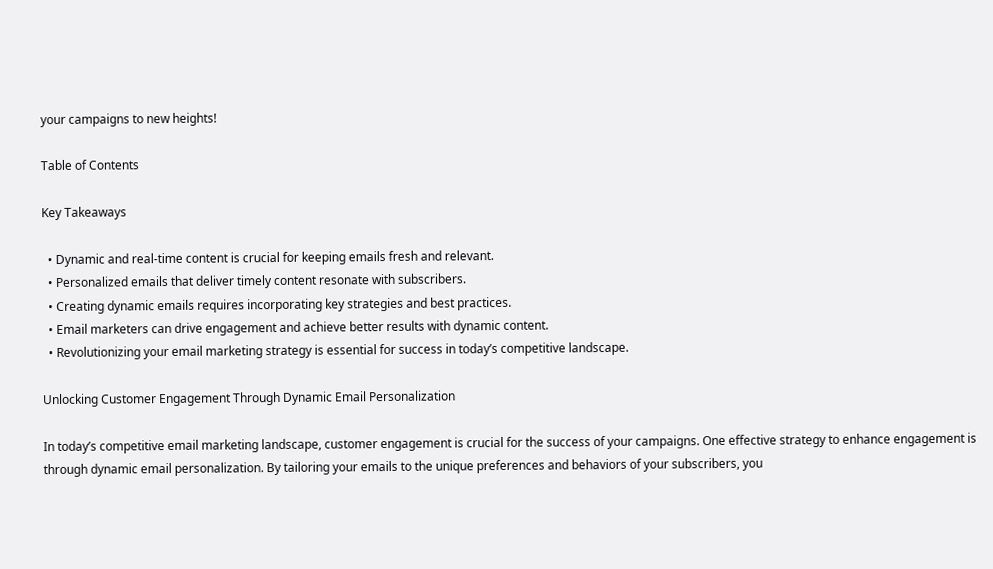your campaigns to new heights!

Table of Contents

Key Takeaways

  • Dynamic and real-time content is crucial for keeping emails fresh and relevant.
  • Personalized emails that deliver timely content resonate with subscribers.
  • Creating dynamic emails requires incorporating key strategies and best practices.
  • Email marketers can drive engagement and achieve better results with dynamic content.
  • Revolutionizing your email marketing strategy is essential for success in today’s competitive landscape.

Unlocking Customer Engagement Through Dynamic Email Personalization

In today’s competitive email marketing landscape, customer engagement is crucial for the success of your campaigns. One effective strategy to enhance engagement is through dynamic email personalization. By tailoring your emails to the unique preferences and behaviors of your subscribers, you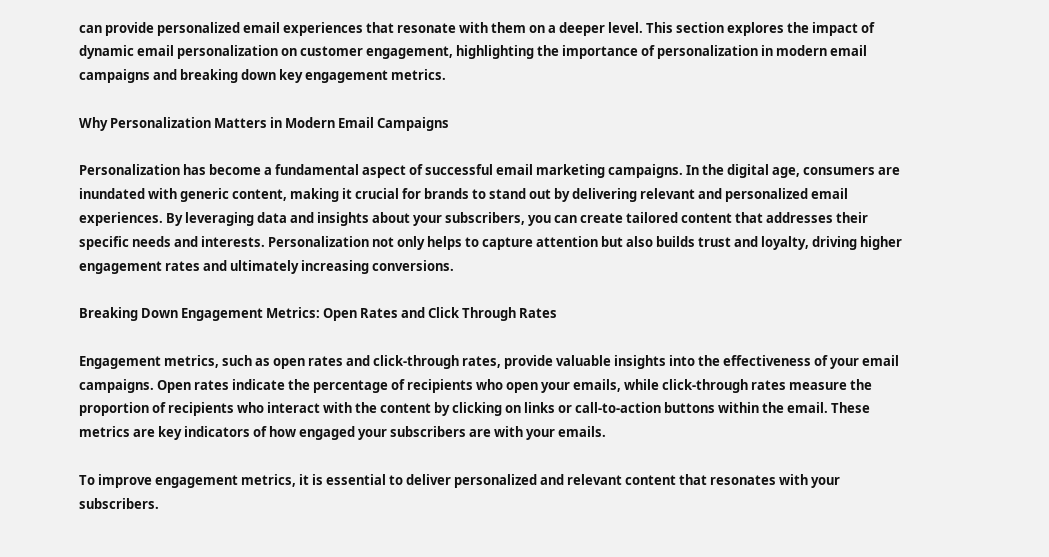can provide personalized email experiences that resonate with them on a deeper level. This section explores the impact of dynamic email personalization on customer engagement, highlighting the importance of personalization in modern email campaigns and breaking down key engagement metrics.

Why Personalization Matters in Modern Email Campaigns

Personalization has become a fundamental aspect of successful email marketing campaigns. In the digital age, consumers are inundated with generic content, making it crucial for brands to stand out by delivering relevant and personalized email experiences. By leveraging data and insights about your subscribers, you can create tailored content that addresses their specific needs and interests. Personalization not only helps to capture attention but also builds trust and loyalty, driving higher engagement rates and ultimately increasing conversions.

Breaking Down Engagement Metrics: Open Rates and Click Through Rates

Engagement metrics, such as open rates and click-through rates, provide valuable insights into the effectiveness of your email campaigns. Open rates indicate the percentage of recipients who open your emails, while click-through rates measure the proportion of recipients who interact with the content by clicking on links or call-to-action buttons within the email. These metrics are key indicators of how engaged your subscribers are with your emails.

To improve engagement metrics, it is essential to deliver personalized and relevant content that resonates with your subscribers.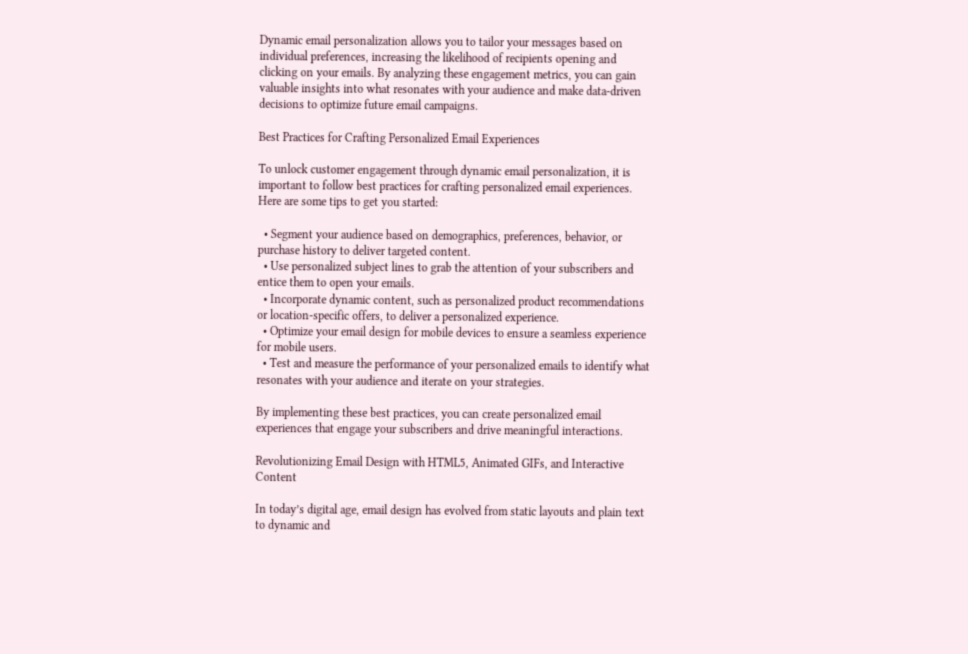Dynamic email personalization allows you to tailor your messages based on individual preferences, increasing the likelihood of recipients opening and clicking on your emails. By analyzing these engagement metrics, you can gain valuable insights into what resonates with your audience and make data-driven decisions to optimize future email campaigns.

Best Practices for Crafting Personalized Email Experiences

To unlock customer engagement through dynamic email personalization, it is important to follow best practices for crafting personalized email experiences. Here are some tips to get you started:

  • Segment your audience based on demographics, preferences, behavior, or purchase history to deliver targeted content.
  • Use personalized subject lines to grab the attention of your subscribers and entice them to open your emails.
  • Incorporate dynamic content, such as personalized product recommendations or location-specific offers, to deliver a personalized experience.
  • Optimize your email design for mobile devices to ensure a seamless experience for mobile users.
  • Test and measure the performance of your personalized emails to identify what resonates with your audience and iterate on your strategies.

By implementing these best practices, you can create personalized email experiences that engage your subscribers and drive meaningful interactions.

Revolutionizing Email Design with HTML5, Animated GIFs, and Interactive Content

In today’s digital age, email design has evolved from static layouts and plain text to dynamic and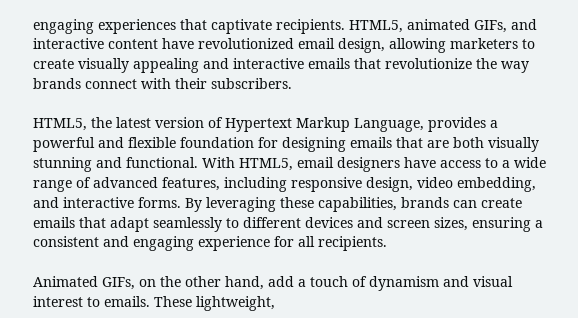engaging experiences that captivate recipients. HTML5, animated GIFs, and interactive content have revolutionized email design, allowing marketers to create visually appealing and interactive emails that revolutionize the way brands connect with their subscribers.

HTML5, the latest version of Hypertext Markup Language, provides a powerful and flexible foundation for designing emails that are both visually stunning and functional. With HTML5, email designers have access to a wide range of advanced features, including responsive design, video embedding, and interactive forms. By leveraging these capabilities, brands can create emails that adapt seamlessly to different devices and screen sizes, ensuring a consistent and engaging experience for all recipients.

Animated GIFs, on the other hand, add a touch of dynamism and visual interest to emails. These lightweight,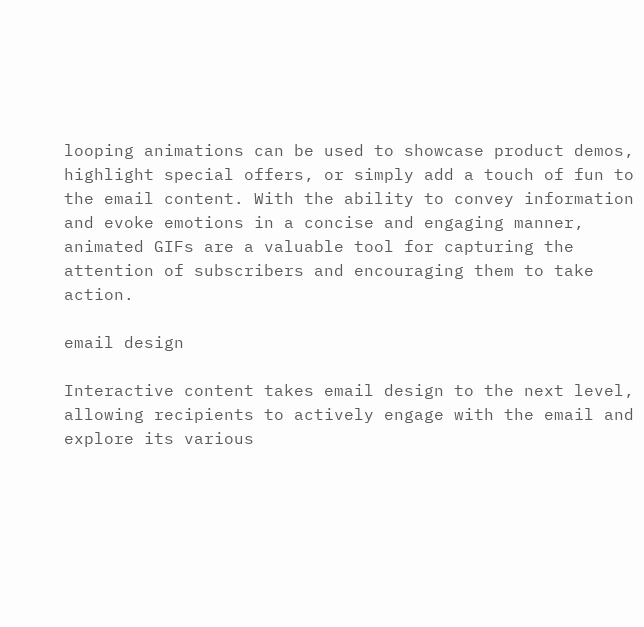looping animations can be used to showcase product demos, highlight special offers, or simply add a touch of fun to the email content. With the ability to convey information and evoke emotions in a concise and engaging manner, animated GIFs are a valuable tool for capturing the attention of subscribers and encouraging them to take action.

email design

Interactive content takes email design to the next level, allowing recipients to actively engage with the email and explore its various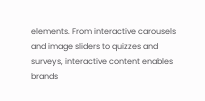elements. From interactive carousels and image sliders to quizzes and surveys, interactive content enables brands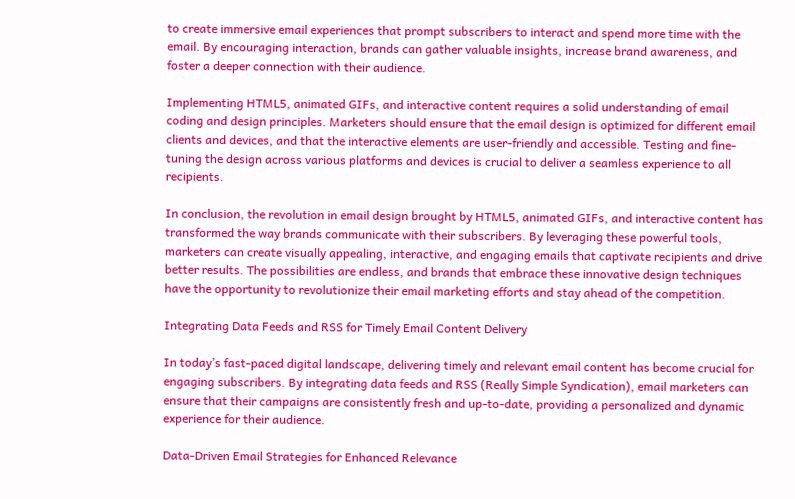to create immersive email experiences that prompt subscribers to interact and spend more time with the email. By encouraging interaction, brands can gather valuable insights, increase brand awareness, and foster a deeper connection with their audience.

Implementing HTML5, animated GIFs, and interactive content requires a solid understanding of email coding and design principles. Marketers should ensure that the email design is optimized for different email clients and devices, and that the interactive elements are user-friendly and accessible. Testing and fine-tuning the design across various platforms and devices is crucial to deliver a seamless experience to all recipients.

In conclusion, the revolution in email design brought by HTML5, animated GIFs, and interactive content has transformed the way brands communicate with their subscribers. By leveraging these powerful tools, marketers can create visually appealing, interactive, and engaging emails that captivate recipients and drive better results. The possibilities are endless, and brands that embrace these innovative design techniques have the opportunity to revolutionize their email marketing efforts and stay ahead of the competition.

Integrating Data Feeds and RSS for Timely Email Content Delivery

In today’s fast-paced digital landscape, delivering timely and relevant email content has become crucial for engaging subscribers. By integrating data feeds and RSS (Really Simple Syndication), email marketers can ensure that their campaigns are consistently fresh and up-to-date, providing a personalized and dynamic experience for their audience.

Data-Driven Email Strategies for Enhanced Relevance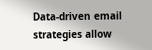Data-driven email strategies allow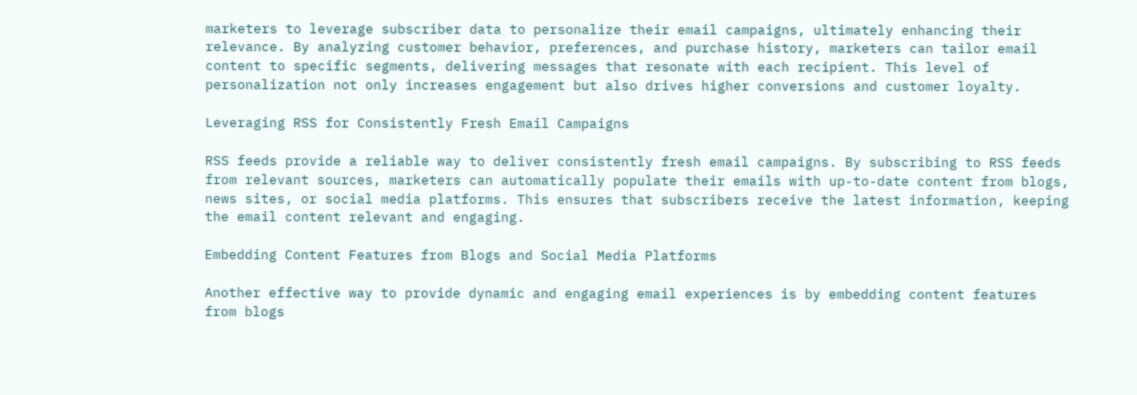marketers to leverage subscriber data to personalize their email campaigns, ultimately enhancing their relevance. By analyzing customer behavior, preferences, and purchase history, marketers can tailor email content to specific segments, delivering messages that resonate with each recipient. This level of personalization not only increases engagement but also drives higher conversions and customer loyalty.

Leveraging RSS for Consistently Fresh Email Campaigns

RSS feeds provide a reliable way to deliver consistently fresh email campaigns. By subscribing to RSS feeds from relevant sources, marketers can automatically populate their emails with up-to-date content from blogs, news sites, or social media platforms. This ensures that subscribers receive the latest information, keeping the email content relevant and engaging.

Embedding Content Features from Blogs and Social Media Platforms

Another effective way to provide dynamic and engaging email experiences is by embedding content features from blogs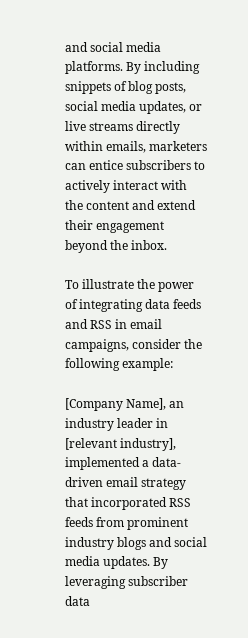and social media platforms. By including snippets of blog posts, social media updates, or live streams directly within emails, marketers can entice subscribers to actively interact with the content and extend their engagement beyond the inbox.

To illustrate the power of integrating data feeds and RSS in email campaigns, consider the following example:

[Company Name], an industry leader in [relevant industry], implemented a data-driven email strategy that incorporated RSS feeds from prominent industry blogs and social media updates. By leveraging subscriber data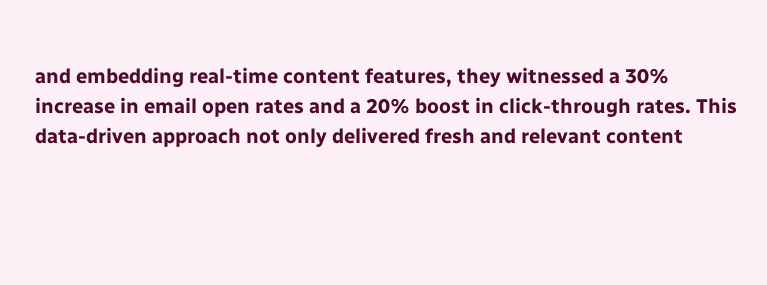and embedding real-time content features, they witnessed a 30% increase in email open rates and a 20% boost in click-through rates. This data-driven approach not only delivered fresh and relevant content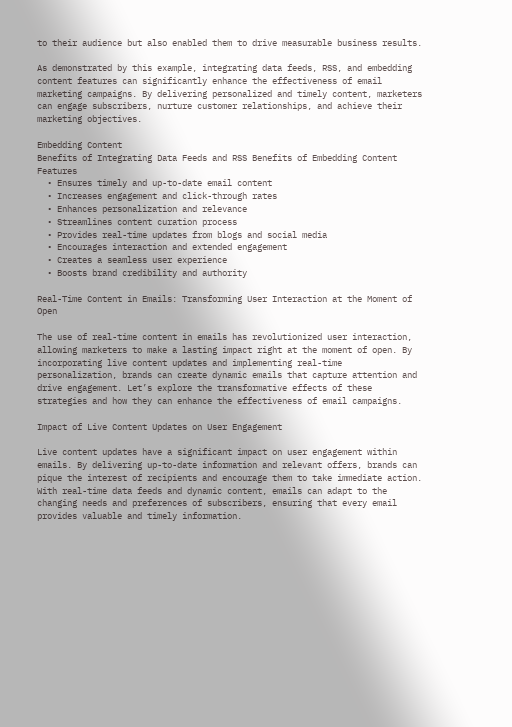to their audience but also enabled them to drive measurable business results.

As demonstrated by this example, integrating data feeds, RSS, and embedding content features can significantly enhance the effectiveness of email marketing campaigns. By delivering personalized and timely content, marketers can engage subscribers, nurture customer relationships, and achieve their marketing objectives.

Embedding Content
Benefits of Integrating Data Feeds and RSS Benefits of Embedding Content Features
  • Ensures timely and up-to-date email content
  • Increases engagement and click-through rates
  • Enhances personalization and relevance
  • Streamlines content curation process
  • Provides real-time updates from blogs and social media
  • Encourages interaction and extended engagement
  • Creates a seamless user experience
  • Boosts brand credibility and authority

Real-Time Content in Emails: Transforming User Interaction at the Moment of Open

The use of real-time content in emails has revolutionized user interaction, allowing marketers to make a lasting impact right at the moment of open. By incorporating live content updates and implementing real-time personalization, brands can create dynamic emails that capture attention and drive engagement. Let’s explore the transformative effects of these strategies and how they can enhance the effectiveness of email campaigns.

Impact of Live Content Updates on User Engagement

Live content updates have a significant impact on user engagement within emails. By delivering up-to-date information and relevant offers, brands can pique the interest of recipients and encourage them to take immediate action. With real-time data feeds and dynamic content, emails can adapt to the changing needs and preferences of subscribers, ensuring that every email provides valuable and timely information.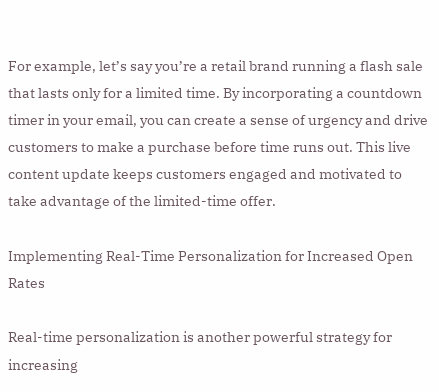For example, let’s say you’re a retail brand running a flash sale that lasts only for a limited time. By incorporating a countdown timer in your email, you can create a sense of urgency and drive customers to make a purchase before time runs out. This live content update keeps customers engaged and motivated to take advantage of the limited-time offer.

Implementing Real-Time Personalization for Increased Open Rates

Real-time personalization is another powerful strategy for increasing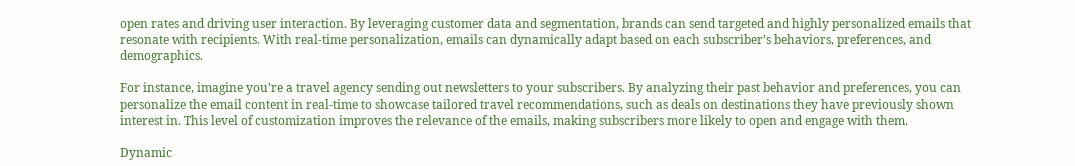open rates and driving user interaction. By leveraging customer data and segmentation, brands can send targeted and highly personalized emails that resonate with recipients. With real-time personalization, emails can dynamically adapt based on each subscriber’s behaviors, preferences, and demographics.

For instance, imagine you’re a travel agency sending out newsletters to your subscribers. By analyzing their past behavior and preferences, you can personalize the email content in real-time to showcase tailored travel recommendations, such as deals on destinations they have previously shown interest in. This level of customization improves the relevance of the emails, making subscribers more likely to open and engage with them.

Dynamic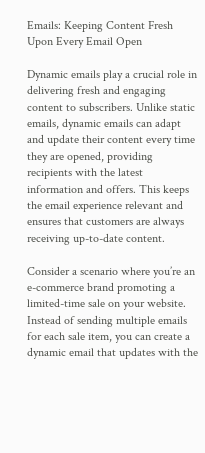Emails: Keeping Content Fresh Upon Every Email Open

Dynamic emails play a crucial role in delivering fresh and engaging content to subscribers. Unlike static emails, dynamic emails can adapt and update their content every time they are opened, providing recipients with the latest information and offers. This keeps the email experience relevant and ensures that customers are always receiving up-to-date content.

Consider a scenario where you’re an e-commerce brand promoting a limited-time sale on your website. Instead of sending multiple emails for each sale item, you can create a dynamic email that updates with the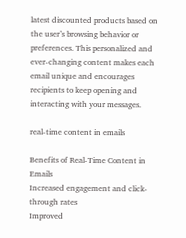latest discounted products based on the user’s browsing behavior or preferences. This personalized and ever-changing content makes each email unique and encourages recipients to keep opening and interacting with your messages.

real-time content in emails

Benefits of Real-Time Content in Emails
Increased engagement and click-through rates
Improved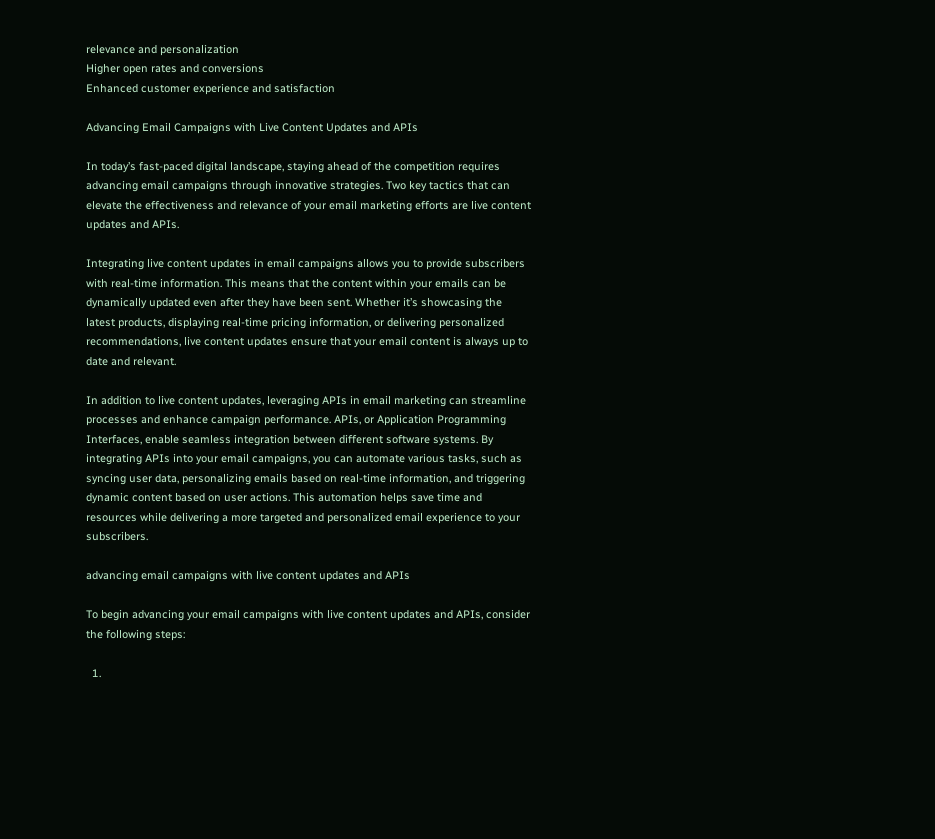relevance and personalization
Higher open rates and conversions
Enhanced customer experience and satisfaction

Advancing Email Campaigns with Live Content Updates and APIs

In today’s fast-paced digital landscape, staying ahead of the competition requires advancing email campaigns through innovative strategies. Two key tactics that can elevate the effectiveness and relevance of your email marketing efforts are live content updates and APIs.

Integrating live content updates in email campaigns allows you to provide subscribers with real-time information. This means that the content within your emails can be dynamically updated even after they have been sent. Whether it’s showcasing the latest products, displaying real-time pricing information, or delivering personalized recommendations, live content updates ensure that your email content is always up to date and relevant.

In addition to live content updates, leveraging APIs in email marketing can streamline processes and enhance campaign performance. APIs, or Application Programming Interfaces, enable seamless integration between different software systems. By integrating APIs into your email campaigns, you can automate various tasks, such as syncing user data, personalizing emails based on real-time information, and triggering dynamic content based on user actions. This automation helps save time and resources while delivering a more targeted and personalized email experience to your subscribers.

advancing email campaigns with live content updates and APIs

To begin advancing your email campaigns with live content updates and APIs, consider the following steps:

  1.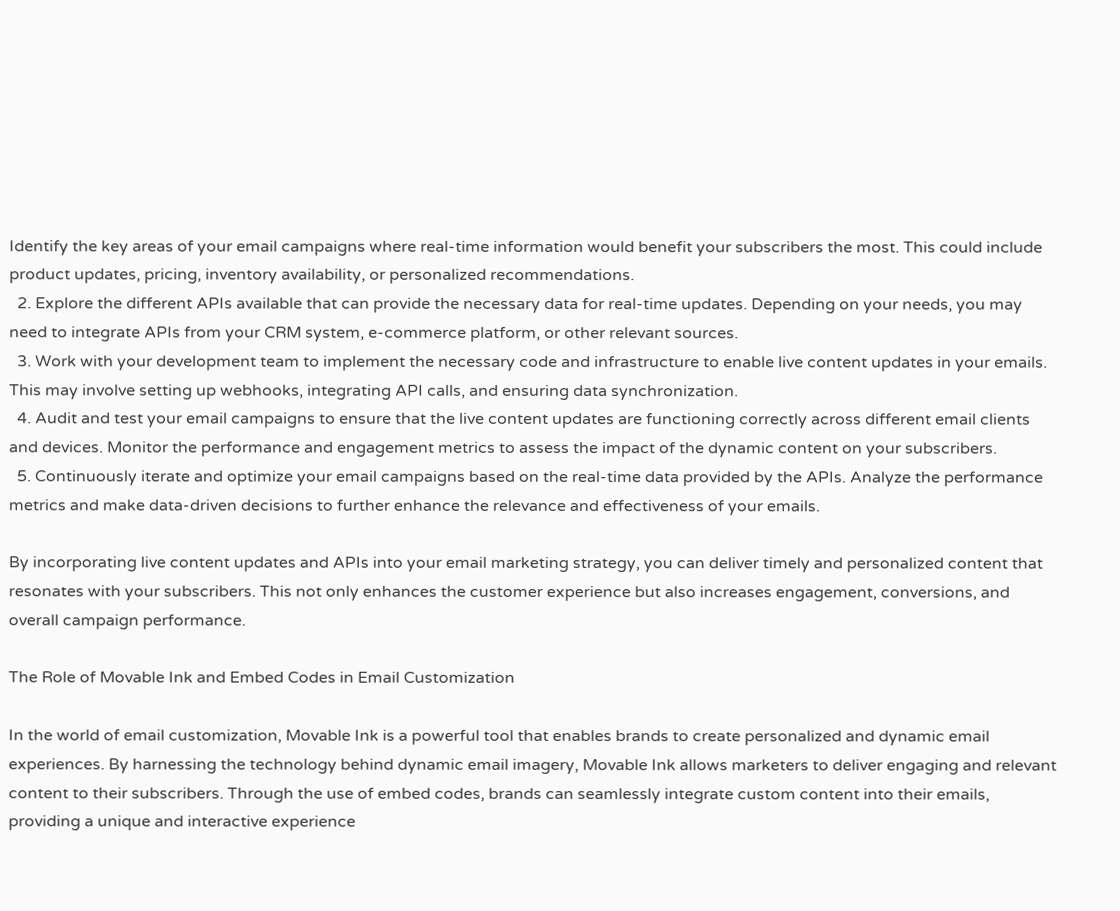Identify the key areas of your email campaigns where real-time information would benefit your subscribers the most. This could include product updates, pricing, inventory availability, or personalized recommendations.
  2. Explore the different APIs available that can provide the necessary data for real-time updates. Depending on your needs, you may need to integrate APIs from your CRM system, e-commerce platform, or other relevant sources.
  3. Work with your development team to implement the necessary code and infrastructure to enable live content updates in your emails. This may involve setting up webhooks, integrating API calls, and ensuring data synchronization.
  4. Audit and test your email campaigns to ensure that the live content updates are functioning correctly across different email clients and devices. Monitor the performance and engagement metrics to assess the impact of the dynamic content on your subscribers.
  5. Continuously iterate and optimize your email campaigns based on the real-time data provided by the APIs. Analyze the performance metrics and make data-driven decisions to further enhance the relevance and effectiveness of your emails.

By incorporating live content updates and APIs into your email marketing strategy, you can deliver timely and personalized content that resonates with your subscribers. This not only enhances the customer experience but also increases engagement, conversions, and overall campaign performance.

The Role of Movable Ink and Embed Codes in Email Customization

In the world of email customization, Movable Ink is a powerful tool that enables brands to create personalized and dynamic email experiences. By harnessing the technology behind dynamic email imagery, Movable Ink allows marketers to deliver engaging and relevant content to their subscribers. Through the use of embed codes, brands can seamlessly integrate custom content into their emails, providing a unique and interactive experience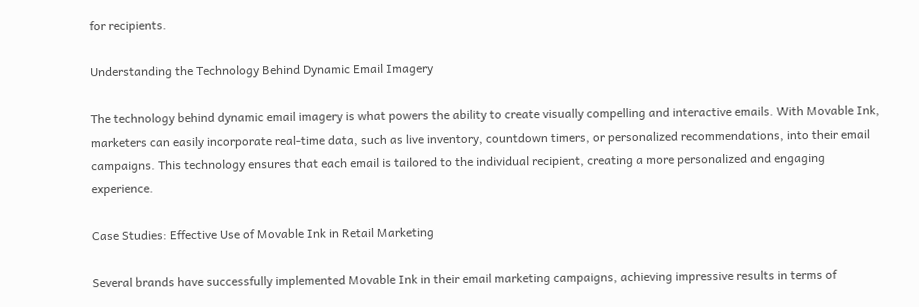for recipients.

Understanding the Technology Behind Dynamic Email Imagery

The technology behind dynamic email imagery is what powers the ability to create visually compelling and interactive emails. With Movable Ink, marketers can easily incorporate real-time data, such as live inventory, countdown timers, or personalized recommendations, into their email campaigns. This technology ensures that each email is tailored to the individual recipient, creating a more personalized and engaging experience.

Case Studies: Effective Use of Movable Ink in Retail Marketing

Several brands have successfully implemented Movable Ink in their email marketing campaigns, achieving impressive results in terms of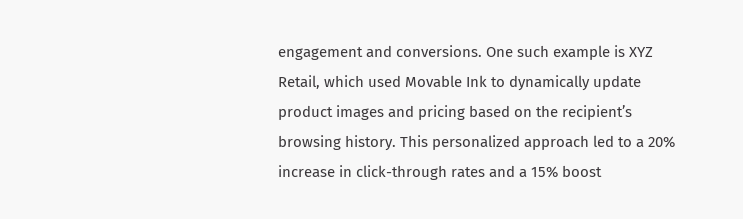engagement and conversions. One such example is XYZ Retail, which used Movable Ink to dynamically update product images and pricing based on the recipient’s browsing history. This personalized approach led to a 20% increase in click-through rates and a 15% boost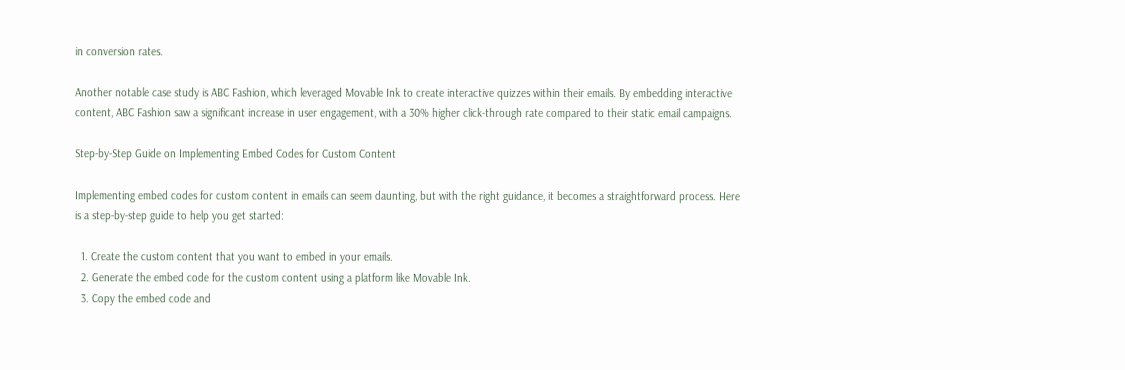in conversion rates.

Another notable case study is ABC Fashion, which leveraged Movable Ink to create interactive quizzes within their emails. By embedding interactive content, ABC Fashion saw a significant increase in user engagement, with a 30% higher click-through rate compared to their static email campaigns.

Step-by-Step Guide on Implementing Embed Codes for Custom Content

Implementing embed codes for custom content in emails can seem daunting, but with the right guidance, it becomes a straightforward process. Here is a step-by-step guide to help you get started:

  1. Create the custom content that you want to embed in your emails.
  2. Generate the embed code for the custom content using a platform like Movable Ink.
  3. Copy the embed code and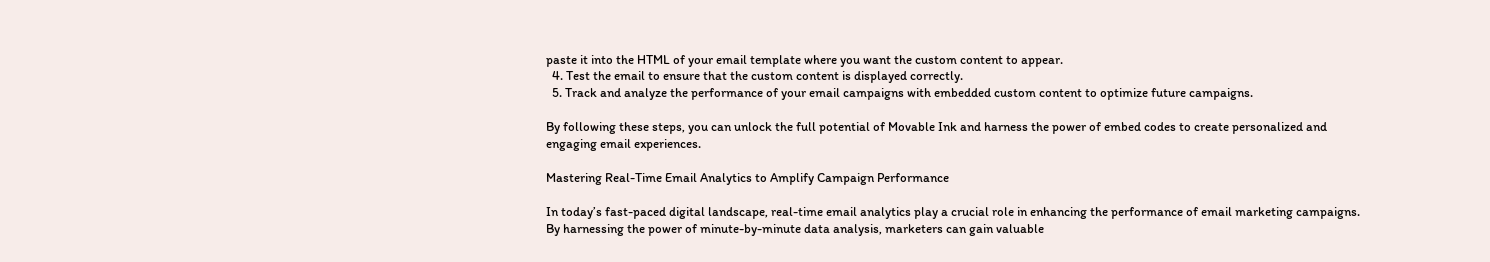paste it into the HTML of your email template where you want the custom content to appear.
  4. Test the email to ensure that the custom content is displayed correctly.
  5. Track and analyze the performance of your email campaigns with embedded custom content to optimize future campaigns.

By following these steps, you can unlock the full potential of Movable Ink and harness the power of embed codes to create personalized and engaging email experiences.

Mastering Real-Time Email Analytics to Amplify Campaign Performance

In today’s fast-paced digital landscape, real-time email analytics play a crucial role in enhancing the performance of email marketing campaigns. By harnessing the power of minute-by-minute data analysis, marketers can gain valuable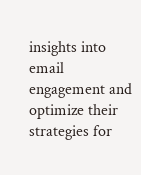insights into email engagement and optimize their strategies for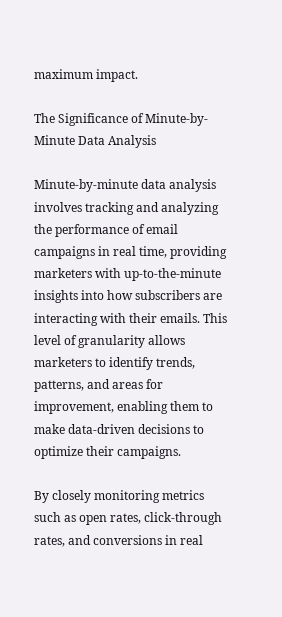maximum impact.

The Significance of Minute-by-Minute Data Analysis

Minute-by-minute data analysis involves tracking and analyzing the performance of email campaigns in real time, providing marketers with up-to-the-minute insights into how subscribers are interacting with their emails. This level of granularity allows marketers to identify trends, patterns, and areas for improvement, enabling them to make data-driven decisions to optimize their campaigns.

By closely monitoring metrics such as open rates, click-through rates, and conversions in real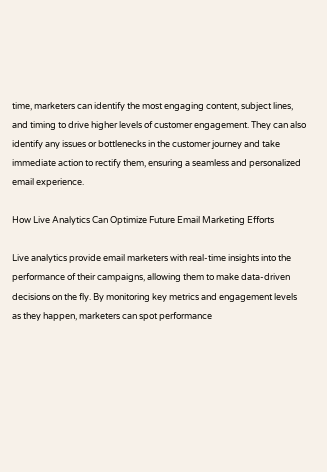time, marketers can identify the most engaging content, subject lines, and timing to drive higher levels of customer engagement. They can also identify any issues or bottlenecks in the customer journey and take immediate action to rectify them, ensuring a seamless and personalized email experience.

How Live Analytics Can Optimize Future Email Marketing Efforts

Live analytics provide email marketers with real-time insights into the performance of their campaigns, allowing them to make data-driven decisions on the fly. By monitoring key metrics and engagement levels as they happen, marketers can spot performance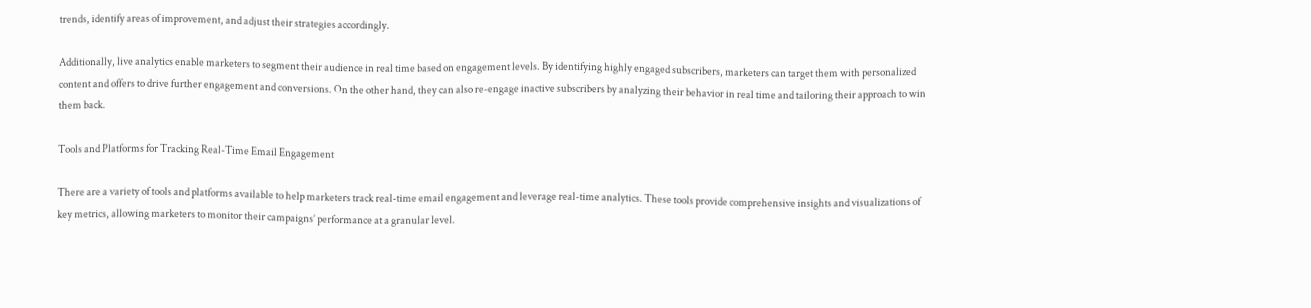trends, identify areas of improvement, and adjust their strategies accordingly.

Additionally, live analytics enable marketers to segment their audience in real time based on engagement levels. By identifying highly engaged subscribers, marketers can target them with personalized content and offers to drive further engagement and conversions. On the other hand, they can also re-engage inactive subscribers by analyzing their behavior in real time and tailoring their approach to win them back.

Tools and Platforms for Tracking Real-Time Email Engagement

There are a variety of tools and platforms available to help marketers track real-time email engagement and leverage real-time analytics. These tools provide comprehensive insights and visualizations of key metrics, allowing marketers to monitor their campaigns’ performance at a granular level.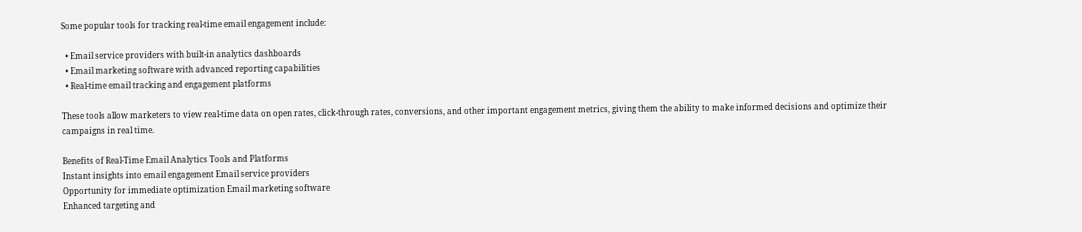Some popular tools for tracking real-time email engagement include:

  • Email service providers with built-in analytics dashboards
  • Email marketing software with advanced reporting capabilities
  • Real-time email tracking and engagement platforms

These tools allow marketers to view real-time data on open rates, click-through rates, conversions, and other important engagement metrics, giving them the ability to make informed decisions and optimize their campaigns in real time.

Benefits of Real-Time Email Analytics Tools and Platforms
Instant insights into email engagement Email service providers
Opportunity for immediate optimization Email marketing software
Enhanced targeting and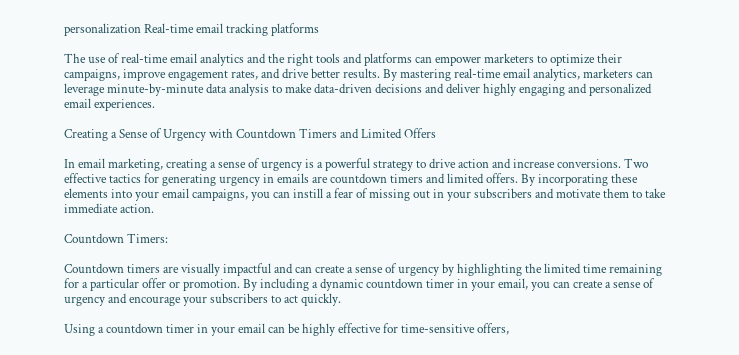personalization Real-time email tracking platforms

The use of real-time email analytics and the right tools and platforms can empower marketers to optimize their campaigns, improve engagement rates, and drive better results. By mastering real-time email analytics, marketers can leverage minute-by-minute data analysis to make data-driven decisions and deliver highly engaging and personalized email experiences.

Creating a Sense of Urgency with Countdown Timers and Limited Offers

In email marketing, creating a sense of urgency is a powerful strategy to drive action and increase conversions. Two effective tactics for generating urgency in emails are countdown timers and limited offers. By incorporating these elements into your email campaigns, you can instill a fear of missing out in your subscribers and motivate them to take immediate action.

Countdown Timers:

Countdown timers are visually impactful and can create a sense of urgency by highlighting the limited time remaining for a particular offer or promotion. By including a dynamic countdown timer in your email, you can create a sense of urgency and encourage your subscribers to act quickly.

Using a countdown timer in your email can be highly effective for time-sensitive offers,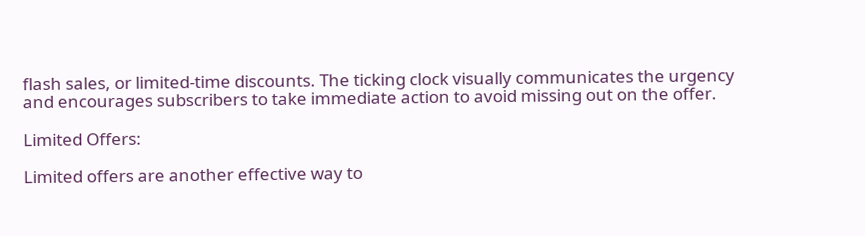flash sales, or limited-time discounts. The ticking clock visually communicates the urgency and encourages subscribers to take immediate action to avoid missing out on the offer.

Limited Offers:

Limited offers are another effective way to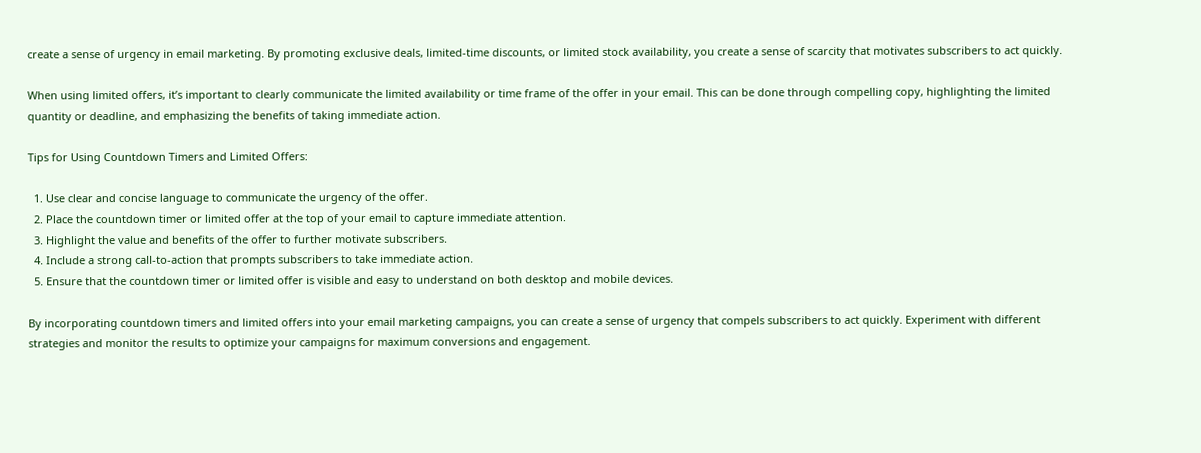create a sense of urgency in email marketing. By promoting exclusive deals, limited-time discounts, or limited stock availability, you create a sense of scarcity that motivates subscribers to act quickly.

When using limited offers, it’s important to clearly communicate the limited availability or time frame of the offer in your email. This can be done through compelling copy, highlighting the limited quantity or deadline, and emphasizing the benefits of taking immediate action.

Tips for Using Countdown Timers and Limited Offers:

  1. Use clear and concise language to communicate the urgency of the offer.
  2. Place the countdown timer or limited offer at the top of your email to capture immediate attention.
  3. Highlight the value and benefits of the offer to further motivate subscribers.
  4. Include a strong call-to-action that prompts subscribers to take immediate action.
  5. Ensure that the countdown timer or limited offer is visible and easy to understand on both desktop and mobile devices.

By incorporating countdown timers and limited offers into your email marketing campaigns, you can create a sense of urgency that compels subscribers to act quickly. Experiment with different strategies and monitor the results to optimize your campaigns for maximum conversions and engagement.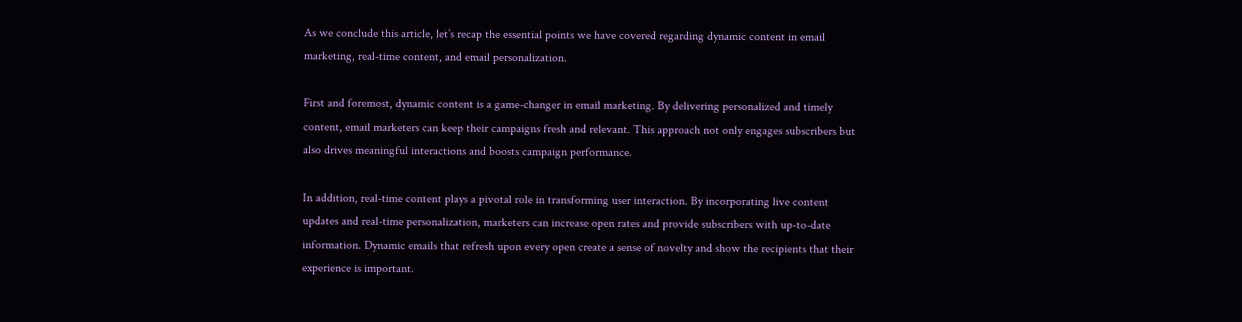As we conclude this article, let’s recap the essential points we have covered regarding dynamic content in email marketing, real-time content, and email personalization.

First and foremost, dynamic content is a game-changer in email marketing. By delivering personalized and timely content, email marketers can keep their campaigns fresh and relevant. This approach not only engages subscribers but also drives meaningful interactions and boosts campaign performance.

In addition, real-time content plays a pivotal role in transforming user interaction. By incorporating live content updates and real-time personalization, marketers can increase open rates and provide subscribers with up-to-date information. Dynamic emails that refresh upon every open create a sense of novelty and show the recipients that their experience is important.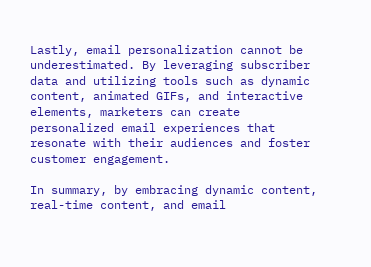Lastly, email personalization cannot be underestimated. By leveraging subscriber data and utilizing tools such as dynamic content, animated GIFs, and interactive elements, marketers can create personalized email experiences that resonate with their audiences and foster customer engagement.

In summary, by embracing dynamic content, real-time content, and email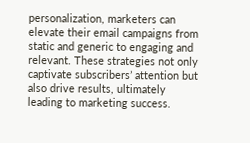personalization, marketers can elevate their email campaigns from static and generic to engaging and relevant. These strategies not only captivate subscribers’ attention but also drive results, ultimately leading to marketing success.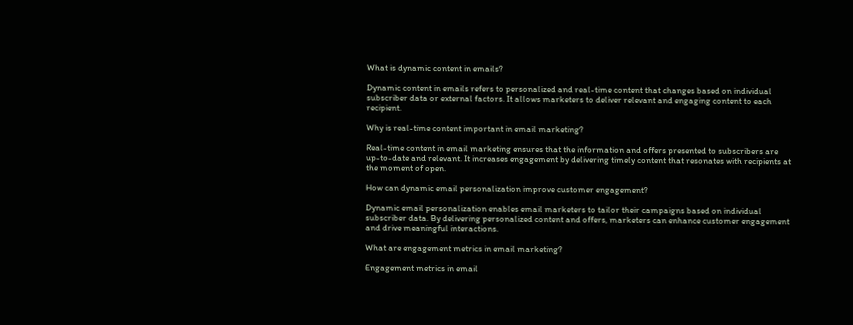What is dynamic content in emails?

Dynamic content in emails refers to personalized and real-time content that changes based on individual subscriber data or external factors. It allows marketers to deliver relevant and engaging content to each recipient.

Why is real-time content important in email marketing?

Real-time content in email marketing ensures that the information and offers presented to subscribers are up-to-date and relevant. It increases engagement by delivering timely content that resonates with recipients at the moment of open.

How can dynamic email personalization improve customer engagement?

Dynamic email personalization enables email marketers to tailor their campaigns based on individual subscriber data. By delivering personalized content and offers, marketers can enhance customer engagement and drive meaningful interactions.

What are engagement metrics in email marketing?

Engagement metrics in email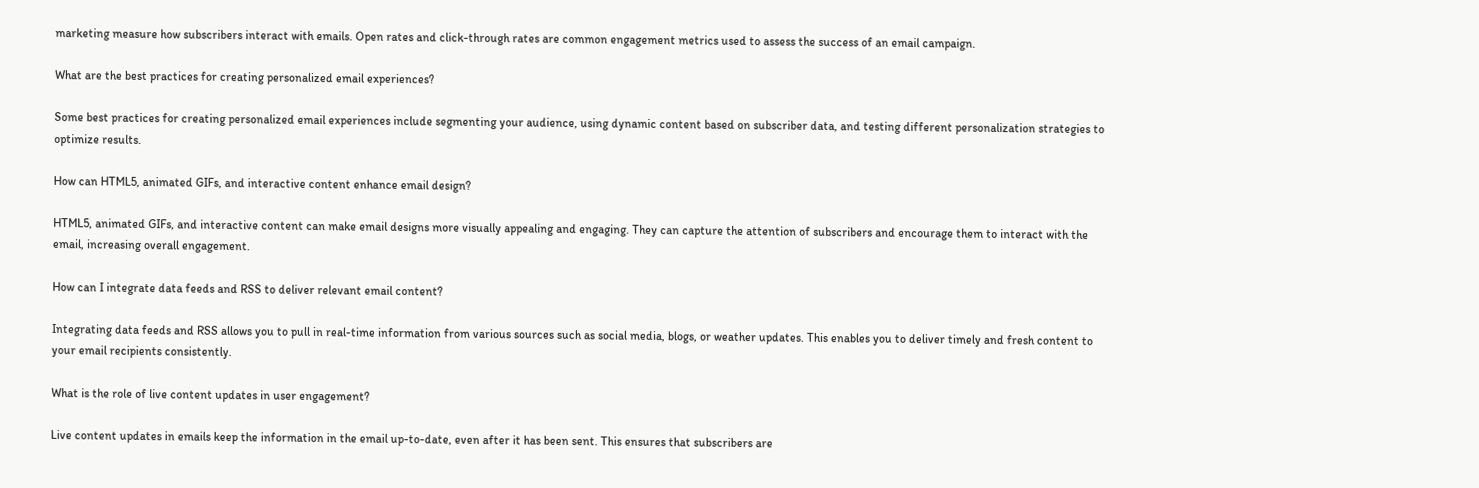marketing measure how subscribers interact with emails. Open rates and click-through rates are common engagement metrics used to assess the success of an email campaign.

What are the best practices for creating personalized email experiences?

Some best practices for creating personalized email experiences include segmenting your audience, using dynamic content based on subscriber data, and testing different personalization strategies to optimize results.

How can HTML5, animated GIFs, and interactive content enhance email design?

HTML5, animated GIFs, and interactive content can make email designs more visually appealing and engaging. They can capture the attention of subscribers and encourage them to interact with the email, increasing overall engagement.

How can I integrate data feeds and RSS to deliver relevant email content?

Integrating data feeds and RSS allows you to pull in real-time information from various sources such as social media, blogs, or weather updates. This enables you to deliver timely and fresh content to your email recipients consistently.

What is the role of live content updates in user engagement?

Live content updates in emails keep the information in the email up-to-date, even after it has been sent. This ensures that subscribers are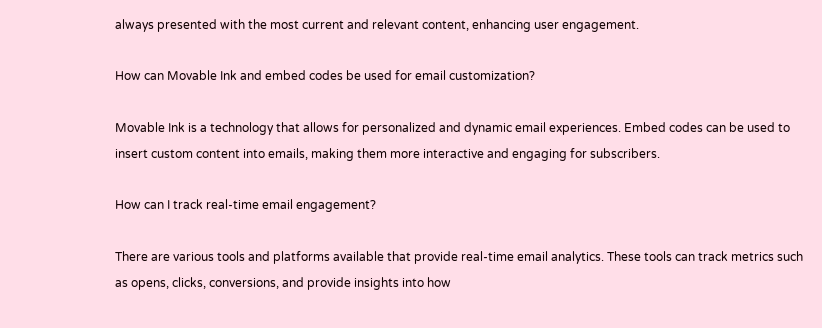always presented with the most current and relevant content, enhancing user engagement.

How can Movable Ink and embed codes be used for email customization?

Movable Ink is a technology that allows for personalized and dynamic email experiences. Embed codes can be used to insert custom content into emails, making them more interactive and engaging for subscribers.

How can I track real-time email engagement?

There are various tools and platforms available that provide real-time email analytics. These tools can track metrics such as opens, clicks, conversions, and provide insights into how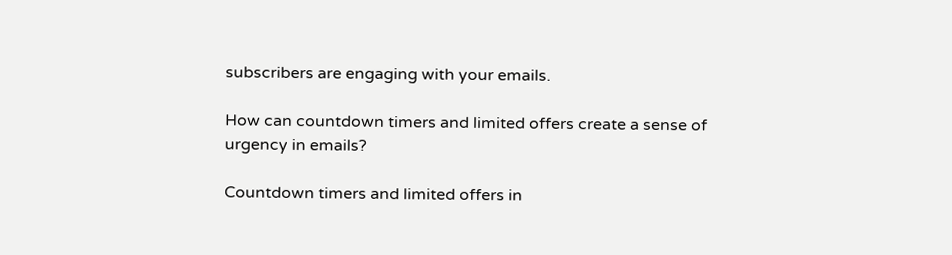subscribers are engaging with your emails.

How can countdown timers and limited offers create a sense of urgency in emails?

Countdown timers and limited offers in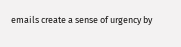emails create a sense of urgency by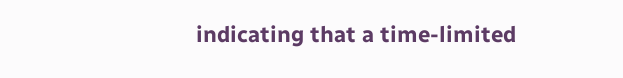indicating that a time-limited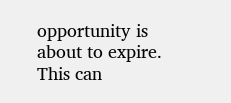opportunity is about to expire. This can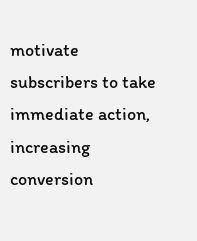motivate subscribers to take immediate action, increasing conversion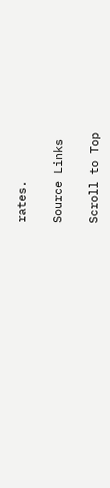rates.

Source Links

Scroll to Top